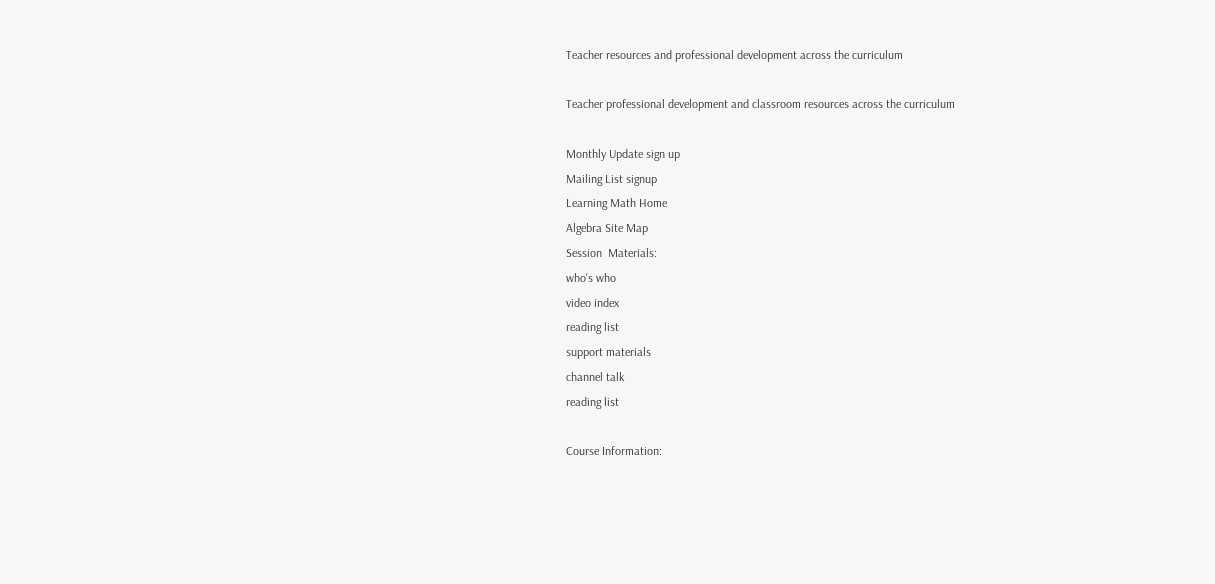Teacher resources and professional development across the curriculum

Teacher professional development and classroom resources across the curriculum

Monthly Update sign up
Mailing List signup
Learning Math Home
Algebra Site Map
Session  Materials:
who's who
video index
reading list
support materials
channel talk
reading list

Course Information: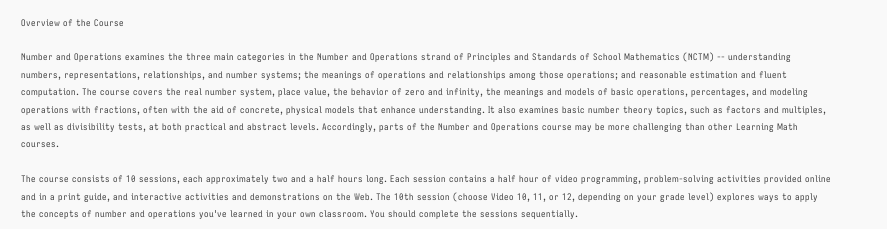Overview of the Course

Number and Operations examines the three main categories in the Number and Operations strand of Principles and Standards of School Mathematics (NCTM) -- understanding numbers, representations, relationships, and number systems; the meanings of operations and relationships among those operations; and reasonable estimation and fluent computation. The course covers the real number system, place value, the behavior of zero and infinity, the meanings and models of basic operations, percentages, and modeling operations with fractions, often with the aid of concrete, physical models that enhance understanding. It also examines basic number theory topics, such as factors and multiples, as well as divisibility tests, at both practical and abstract levels. Accordingly, parts of the Number and Operations course may be more challenging than other Learning Math courses.

The course consists of 10 sessions, each approximately two and a half hours long. Each session contains a half hour of video programming, problem-solving activities provided online and in a print guide, and interactive activities and demonstrations on the Web. The 10th session (choose Video 10, 11, or 12, depending on your grade level) explores ways to apply the concepts of number and operations you've learned in your own classroom. You should complete the sessions sequentially.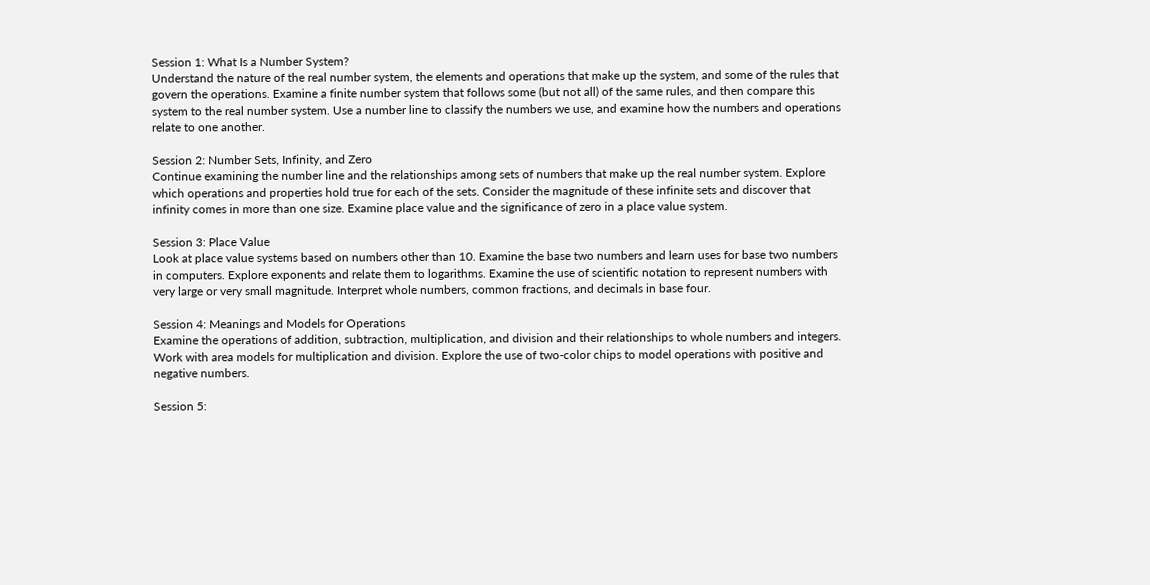Session 1: What Is a Number System?
Understand the nature of the real number system, the elements and operations that make up the system, and some of the rules that govern the operations. Examine a finite number system that follows some (but not all) of the same rules, and then compare this system to the real number system. Use a number line to classify the numbers we use, and examine how the numbers and operations relate to one another.

Session 2: Number Sets, Infinity, and Zero
Continue examining the number line and the relationships among sets of numbers that make up the real number system. Explore which operations and properties hold true for each of the sets. Consider the magnitude of these infinite sets and discover that infinity comes in more than one size. Examine place value and the significance of zero in a place value system.

Session 3: Place Value
Look at place value systems based on numbers other than 10. Examine the base two numbers and learn uses for base two numbers in computers. Explore exponents and relate them to logarithms. Examine the use of scientific notation to represent numbers with very large or very small magnitude. Interpret whole numbers, common fractions, and decimals in base four.

Session 4: Meanings and Models for Operations
Examine the operations of addition, subtraction, multiplication, and division and their relationships to whole numbers and integers. Work with area models for multiplication and division. Explore the use of two-color chips to model operations with positive and negative numbers.

Session 5: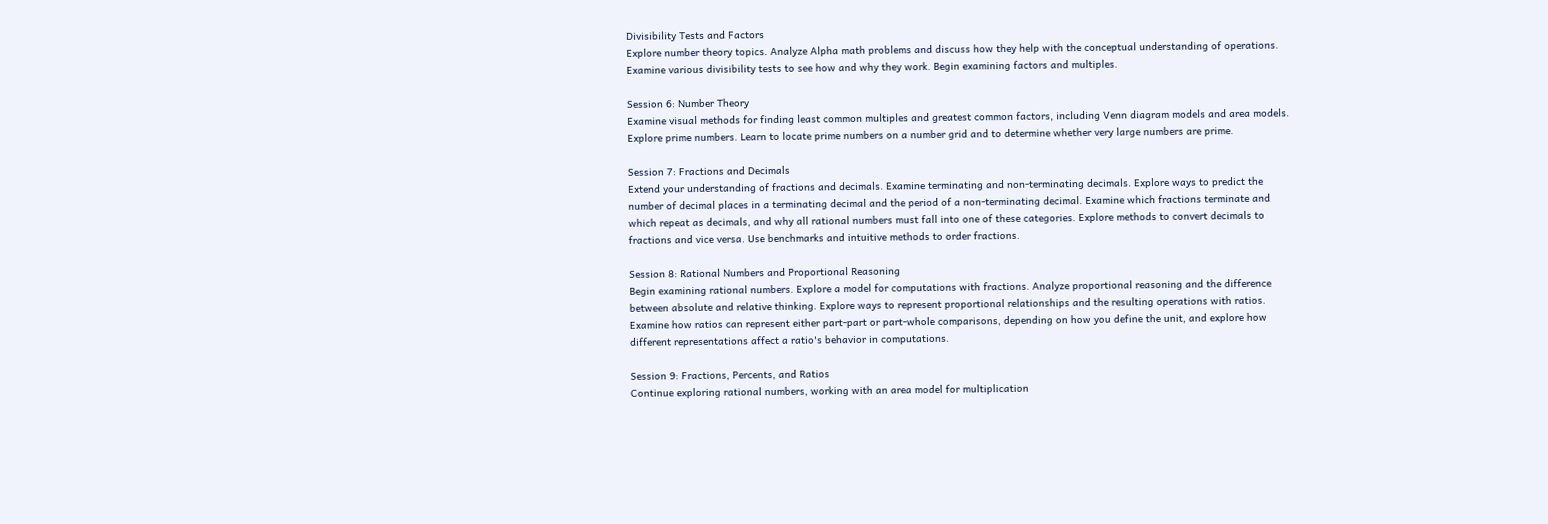Divisibility Tests and Factors
Explore number theory topics. Analyze Alpha math problems and discuss how they help with the conceptual understanding of operations. Examine various divisibility tests to see how and why they work. Begin examining factors and multiples.

Session 6: Number Theory
Examine visual methods for finding least common multiples and greatest common factors, including Venn diagram models and area models. Explore prime numbers. Learn to locate prime numbers on a number grid and to determine whether very large numbers are prime.

Session 7: Fractions and Decimals
Extend your understanding of fractions and decimals. Examine terminating and non-terminating decimals. Explore ways to predict the number of decimal places in a terminating decimal and the period of a non-terminating decimal. Examine which fractions terminate and which repeat as decimals, and why all rational numbers must fall into one of these categories. Explore methods to convert decimals to fractions and vice versa. Use benchmarks and intuitive methods to order fractions.

Session 8: Rational Numbers and Proportional Reasoning
Begin examining rational numbers. Explore a model for computations with fractions. Analyze proportional reasoning and the difference between absolute and relative thinking. Explore ways to represent proportional relationships and the resulting operations with ratios. Examine how ratios can represent either part-part or part-whole comparisons, depending on how you define the unit, and explore how different representations affect a ratio's behavior in computations.

Session 9: Fractions, Percents, and Ratios
Continue exploring rational numbers, working with an area model for multiplication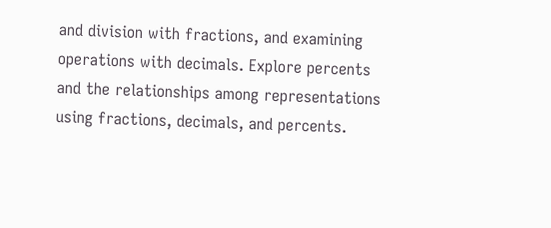and division with fractions, and examining operations with decimals. Explore percents and the relationships among representations using fractions, decimals, and percents.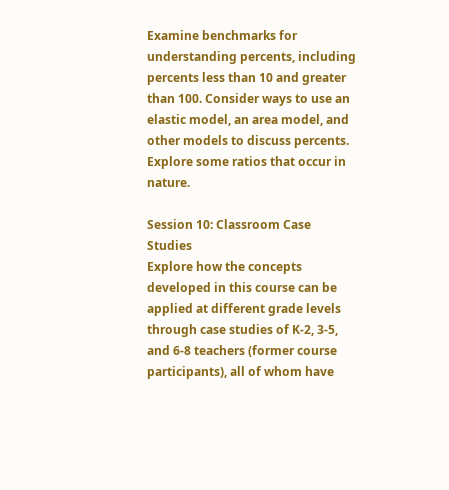Examine benchmarks for understanding percents, including percents less than 10 and greater than 100. Consider ways to use an elastic model, an area model, and other models to discuss percents. Explore some ratios that occur in nature.

Session 10: Classroom Case Studies
Explore how the concepts developed in this course can be applied at different grade levels through case studies of K-2, 3-5, and 6-8 teachers (former course participants), all of whom have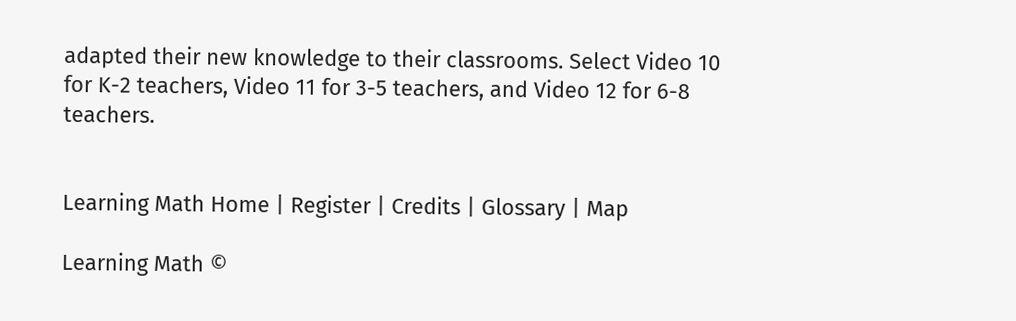adapted their new knowledge to their classrooms. Select Video 10 for K-2 teachers, Video 11 for 3-5 teachers, and Video 12 for 6-8 teachers.


Learning Math Home | Register | Credits | Glossary | Map

Learning Math ©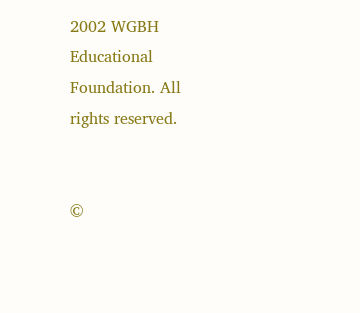2002 WGBH Educational Foundation. All rights reserved.


©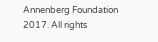Annenberg Foundation 2017. All rights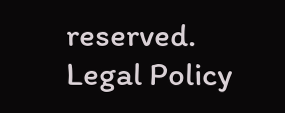reserved. Legal Policy